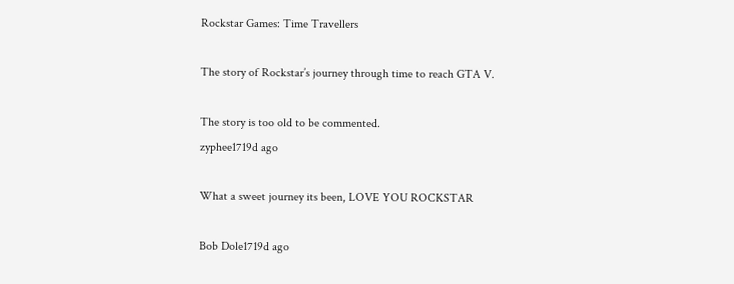Rockstar Games: Time Travellers

The story of Rockstar’s journey through time to reach GTA V.

The story is too old to be commented.
zyphee1719d ago

What a sweet journey its been, LOVE YOU ROCKSTAR

Bob Dole1719d ago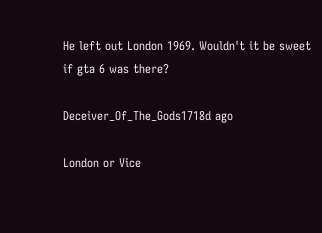He left out London 1969. Wouldn't it be sweet if gta 6 was there?

Deceiver_Of_The_Gods1718d ago

London or Vice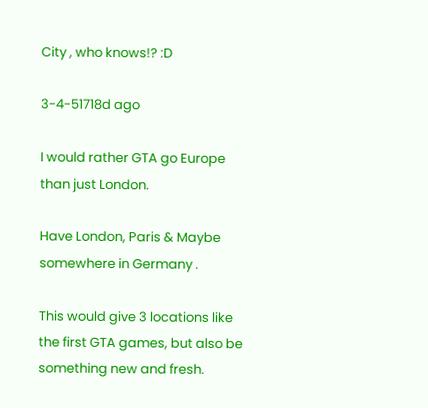City , who knows!? :D

3-4-51718d ago

I would rather GTA go Europe than just London.

Have London, Paris & Maybe somewhere in Germany .

This would give 3 locations like the first GTA games, but also be something new and fresh.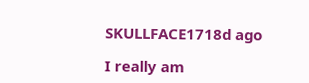SKULLFACE1718d ago

I really am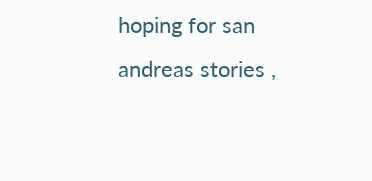hoping for san andreas stories ,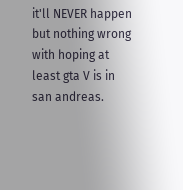it'll NEVER happen but nothing wrong with hoping at least gta V is in san andreas.